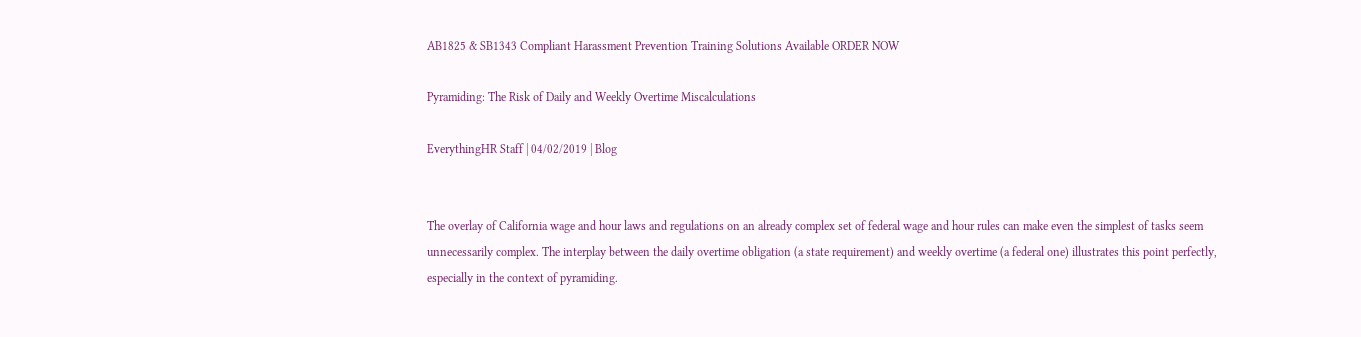AB1825 & SB1343 Compliant Harassment Prevention Training Solutions Available ORDER NOW

Pyramiding: The Risk of Daily and Weekly Overtime Miscalculations

EverythingHR Staff | 04/02/2019 | Blog


The overlay of California wage and hour laws and regulations on an already complex set of federal wage and hour rules can make even the simplest of tasks seem unnecessarily complex. The interplay between the daily overtime obligation (a state requirement) and weekly overtime (a federal one) illustrates this point perfectly, especially in the context of pyramiding.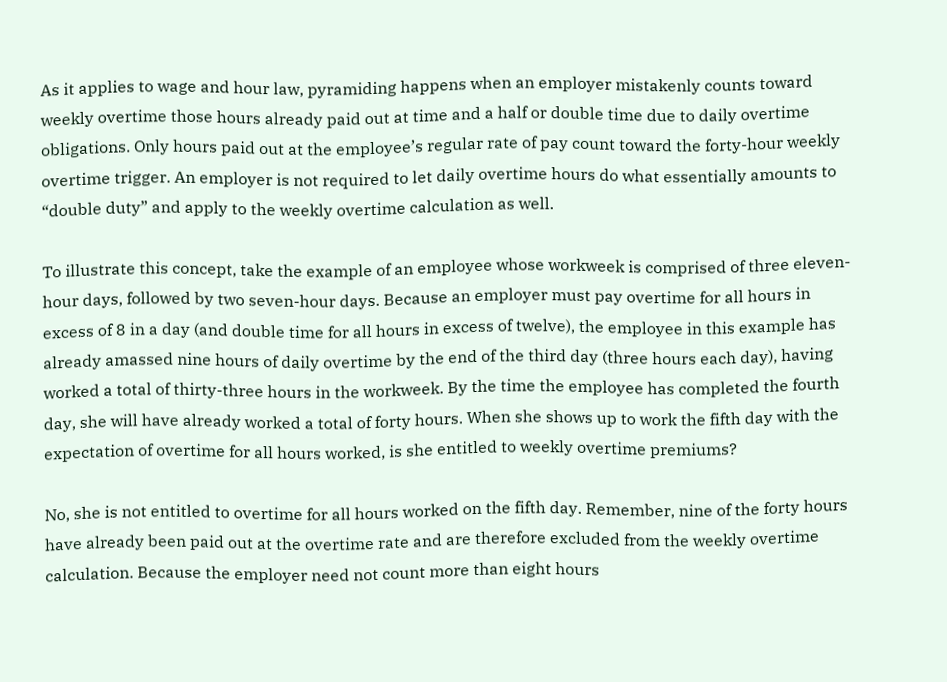As it applies to wage and hour law, pyramiding happens when an employer mistakenly counts toward weekly overtime those hours already paid out at time and a half or double time due to daily overtime obligations. Only hours paid out at the employee’s regular rate of pay count toward the forty-hour weekly overtime trigger. An employer is not required to let daily overtime hours do what essentially amounts to “double duty” and apply to the weekly overtime calculation as well.

To illustrate this concept, take the example of an employee whose workweek is comprised of three eleven-hour days, followed by two seven-hour days. Because an employer must pay overtime for all hours in excess of 8 in a day (and double time for all hours in excess of twelve), the employee in this example has already amassed nine hours of daily overtime by the end of the third day (three hours each day), having worked a total of thirty-three hours in the workweek. By the time the employee has completed the fourth day, she will have already worked a total of forty hours. When she shows up to work the fifth day with the expectation of overtime for all hours worked, is she entitled to weekly overtime premiums?

No, she is not entitled to overtime for all hours worked on the fifth day. Remember, nine of the forty hours have already been paid out at the overtime rate and are therefore excluded from the weekly overtime calculation. Because the employer need not count more than eight hours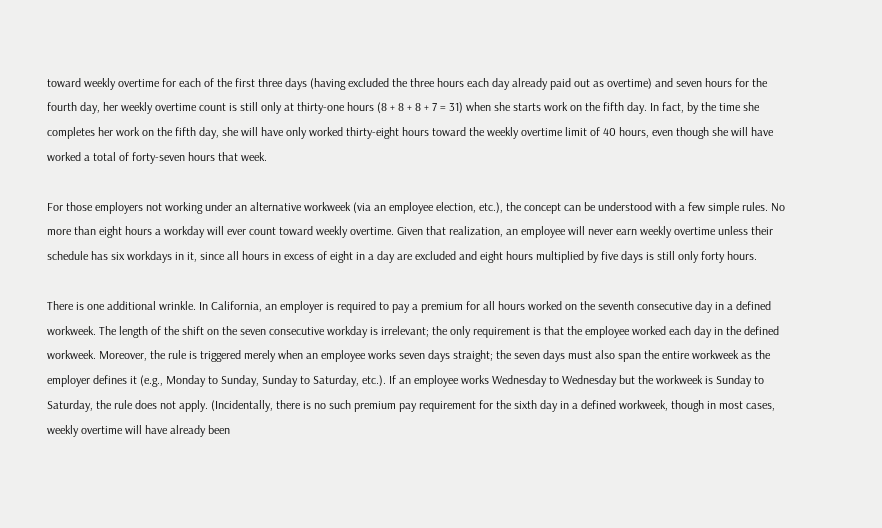toward weekly overtime for each of the first three days (having excluded the three hours each day already paid out as overtime) and seven hours for the fourth day, her weekly overtime count is still only at thirty-one hours (8 + 8 + 8 + 7 = 31) when she starts work on the fifth day. In fact, by the time she completes her work on the fifth day, she will have only worked thirty-eight hours toward the weekly overtime limit of 40 hours, even though she will have worked a total of forty-seven hours that week.

For those employers not working under an alternative workweek (via an employee election, etc.), the concept can be understood with a few simple rules. No more than eight hours a workday will ever count toward weekly overtime. Given that realization, an employee will never earn weekly overtime unless their schedule has six workdays in it, since all hours in excess of eight in a day are excluded and eight hours multiplied by five days is still only forty hours.

There is one additional wrinkle. In California, an employer is required to pay a premium for all hours worked on the seventh consecutive day in a defined workweek. The length of the shift on the seven consecutive workday is irrelevant; the only requirement is that the employee worked each day in the defined workweek. Moreover, the rule is triggered merely when an employee works seven days straight; the seven days must also span the entire workweek as the employer defines it (e.g., Monday to Sunday, Sunday to Saturday, etc.). If an employee works Wednesday to Wednesday but the workweek is Sunday to Saturday, the rule does not apply. (Incidentally, there is no such premium pay requirement for the sixth day in a defined workweek, though in most cases, weekly overtime will have already been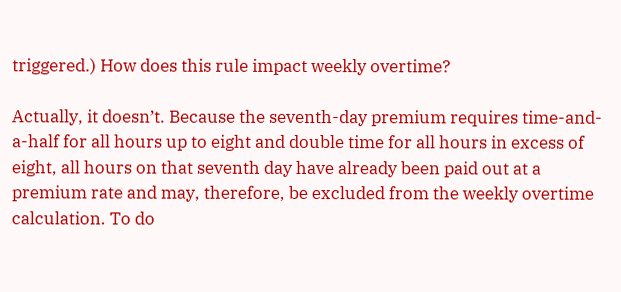triggered.) How does this rule impact weekly overtime?

Actually, it doesn’t. Because the seventh-day premium requires time-and-a-half for all hours up to eight and double time for all hours in excess of eight, all hours on that seventh day have already been paid out at a premium rate and may, therefore, be excluded from the weekly overtime calculation. To do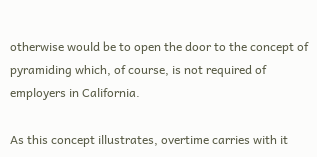otherwise would be to open the door to the concept of pyramiding which, of course, is not required of employers in California.

As this concept illustrates, overtime carries with it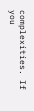complexities. If you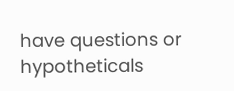have questions or hypotheticals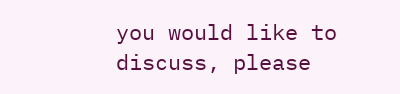you would like to discuss, please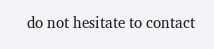do not hesitate to contact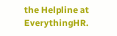the Helpline at EverythingHR.